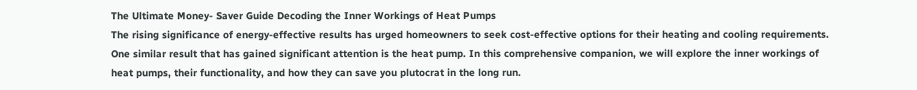The Ultimate Money- Saver Guide Decoding the Inner Workings of Heat Pumps
The rising significance of energy-effective results has urged homeowners to seek cost-effective options for their heating and cooling requirements. One similar result that has gained significant attention is the heat pump. In this comprehensive companion, we will explore the inner workings of heat pumps, their functionality, and how they can save you plutocrat in the long run.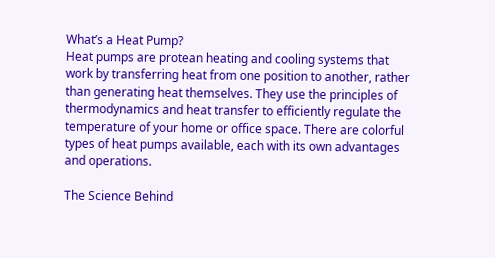What’s a Heat Pump?
Heat pumps are protean heating and cooling systems that work by transferring heat from one position to another, rather than generating heat themselves. They use the principles of thermodynamics and heat transfer to efficiently regulate the temperature of your home or office space. There are colorful types of heat pumps available, each with its own advantages and operations.

The Science Behind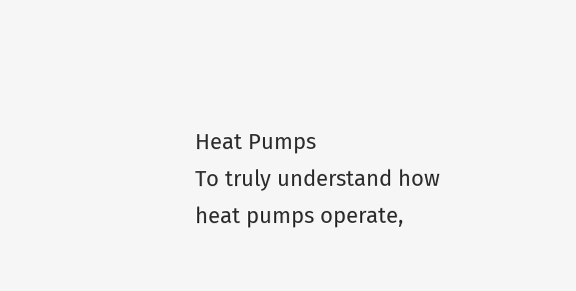Heat Pumps
To truly understand how heat pumps operate,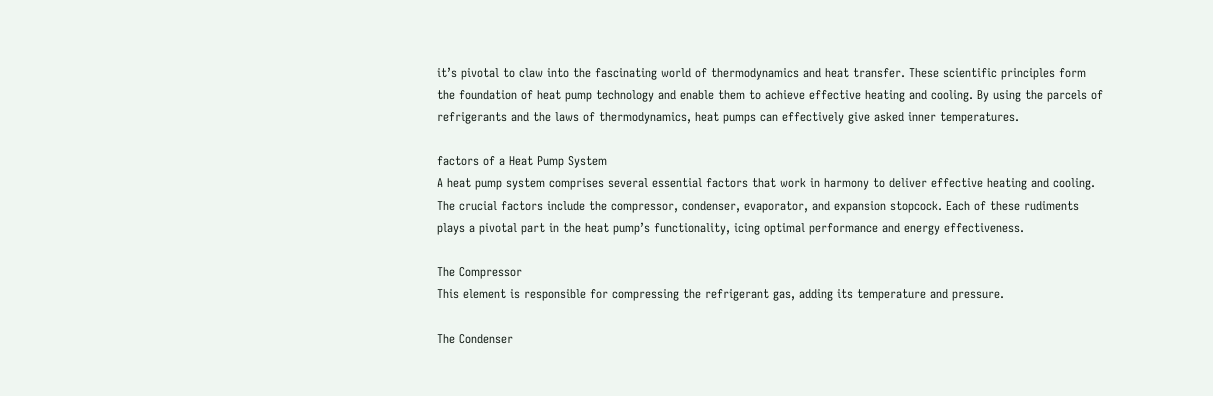it’s pivotal to claw into the fascinating world of thermodynamics and heat transfer. These scientific principles form the foundation of heat pump technology and enable them to achieve effective heating and cooling. By using the parcels of refrigerants and the laws of thermodynamics, heat pumps can effectively give asked inner temperatures.

factors of a Heat Pump System
A heat pump system comprises several essential factors that work in harmony to deliver effective heating and cooling. The crucial factors include the compressor, condenser, evaporator, and expansion stopcock. Each of these rudiments plays a pivotal part in the heat pump’s functionality, icing optimal performance and energy effectiveness.

The Compressor
This element is responsible for compressing the refrigerant gas, adding its temperature and pressure.

The Condenser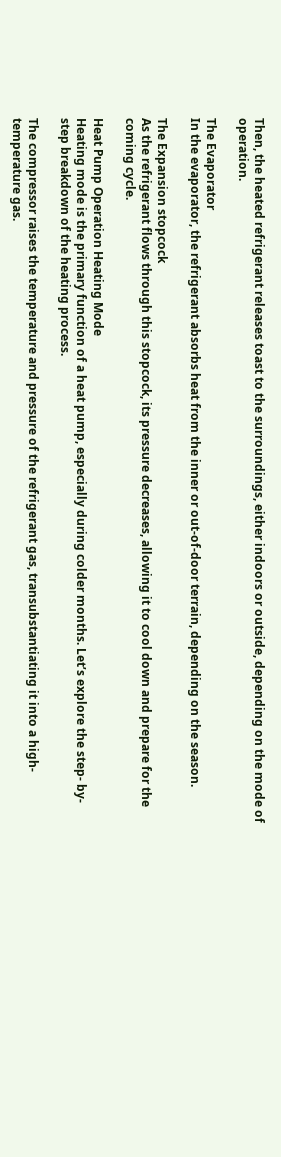Then, the heated refrigerant releases toast to the surroundings, either indoors or outside, depending on the mode of operation.

The Evaporator
In the evaporator, the refrigerant absorbs heat from the inner or out-of-door terrain, depending on the season.

The Expansion stopcock
As the refrigerant flows through this stopcock, its pressure decreases, allowing it to cool down and prepare for the coming cycle.

Heat Pump Operation Heating Mode
Heating mode is the primary function of a heat pump, especially during colder months. Let’s explore the step- by- step breakdown of the heating process.

The compressor raises the temperature and pressure of the refrigerant gas, transubstantiating it into a high- temperature gas.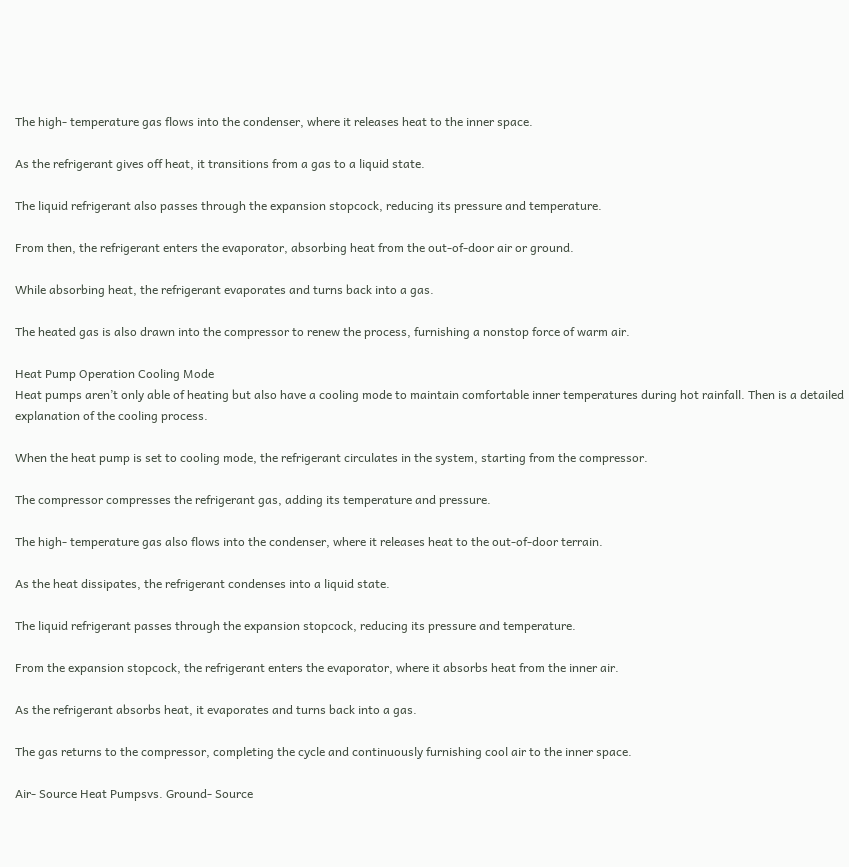The high- temperature gas flows into the condenser, where it releases heat to the inner space.

As the refrigerant gives off heat, it transitions from a gas to a liquid state.

The liquid refrigerant also passes through the expansion stopcock, reducing its pressure and temperature.

From then, the refrigerant enters the evaporator, absorbing heat from the out-of-door air or ground.

While absorbing heat, the refrigerant evaporates and turns back into a gas.

The heated gas is also drawn into the compressor to renew the process, furnishing a nonstop force of warm air.

Heat Pump Operation Cooling Mode
Heat pumps aren’t only able of heating but also have a cooling mode to maintain comfortable inner temperatures during hot rainfall. Then is a detailed explanation of the cooling process.

When the heat pump is set to cooling mode, the refrigerant circulates in the system, starting from the compressor.

The compressor compresses the refrigerant gas, adding its temperature and pressure.

The high- temperature gas also flows into the condenser, where it releases heat to the out-of-door terrain.

As the heat dissipates, the refrigerant condenses into a liquid state.

The liquid refrigerant passes through the expansion stopcock, reducing its pressure and temperature.

From the expansion stopcock, the refrigerant enters the evaporator, where it absorbs heat from the inner air.

As the refrigerant absorbs heat, it evaporates and turns back into a gas.

The gas returns to the compressor, completing the cycle and continuously furnishing cool air to the inner space.

Air- Source Heat Pumpsvs. Ground- Source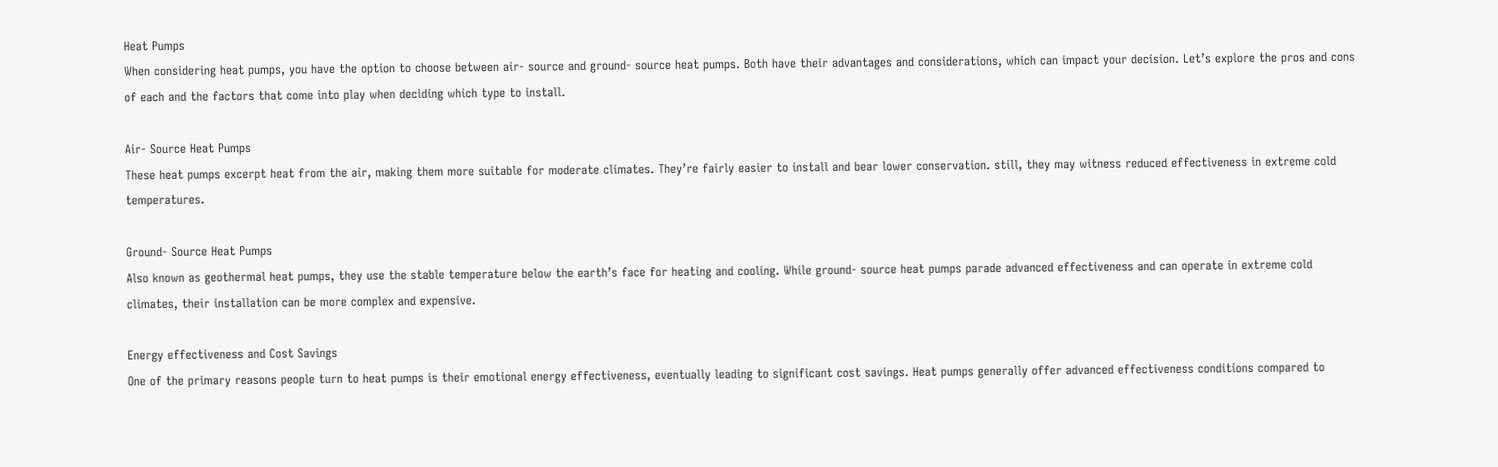Heat Pumps
When considering heat pumps, you have the option to choose between air- source and ground- source heat pumps. Both have their advantages and considerations, which can impact your decision. Let’s explore the pros and cons of each and the factors that come into play when deciding which type to install.

Air- Source Heat Pumps
These heat pumps excerpt heat from the air, making them more suitable for moderate climates. They’re fairly easier to install and bear lower conservation. still, they may witness reduced effectiveness in extreme cold temperatures.

Ground- Source Heat Pumps
Also known as geothermal heat pumps, they use the stable temperature below the earth’s face for heating and cooling. While ground- source heat pumps parade advanced effectiveness and can operate in extreme cold climates, their installation can be more complex and expensive.

Energy effectiveness and Cost Savings
One of the primary reasons people turn to heat pumps is their emotional energy effectiveness, eventually leading to significant cost savings. Heat pumps generally offer advanced effectiveness conditions compared to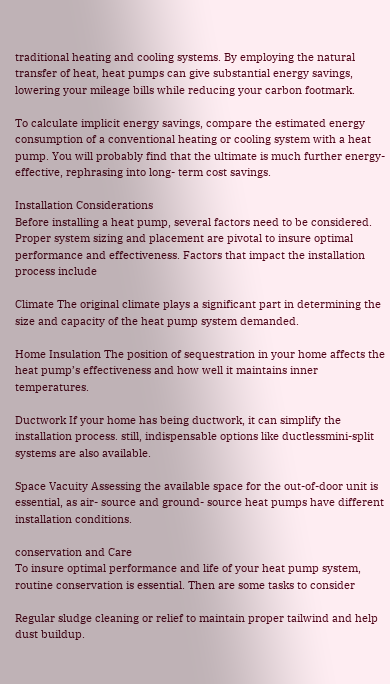traditional heating and cooling systems. By employing the natural transfer of heat, heat pumps can give substantial energy savings, lowering your mileage bills while reducing your carbon footmark.

To calculate implicit energy savings, compare the estimated energy consumption of a conventional heating or cooling system with a heat pump. You will probably find that the ultimate is much further energy-effective, rephrasing into long- term cost savings.

Installation Considerations
Before installing a heat pump, several factors need to be considered. Proper system sizing and placement are pivotal to insure optimal performance and effectiveness. Factors that impact the installation process include

Climate The original climate plays a significant part in determining the size and capacity of the heat pump system demanded.

Home Insulation The position of sequestration in your home affects the heat pump’s effectiveness and how well it maintains inner temperatures.

Ductwork If your home has being ductwork, it can simplify the installation process. still, indispensable options like ductlessmini-split systems are also available.

Space Vacuity Assessing the available space for the out-of-door unit is essential, as air- source and ground- source heat pumps have different installation conditions.

conservation and Care
To insure optimal performance and life of your heat pump system, routine conservation is essential. Then are some tasks to consider

Regular sludge cleaning or relief to maintain proper tailwind and help dust buildup.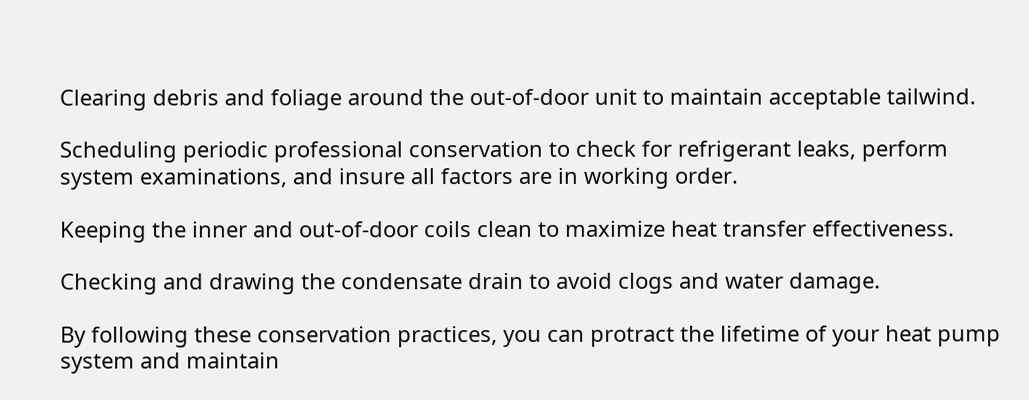Clearing debris and foliage around the out-of-door unit to maintain acceptable tailwind.

Scheduling periodic professional conservation to check for refrigerant leaks, perform system examinations, and insure all factors are in working order.

Keeping the inner and out-of-door coils clean to maximize heat transfer effectiveness.

Checking and drawing the condensate drain to avoid clogs and water damage.

By following these conservation practices, you can protract the lifetime of your heat pump system and maintain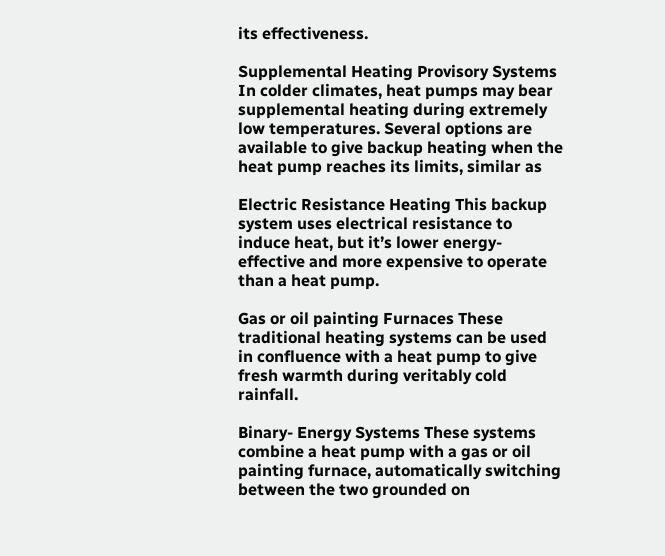its effectiveness.

Supplemental Heating Provisory Systems
In colder climates, heat pumps may bear supplemental heating during extremely low temperatures. Several options are available to give backup heating when the heat pump reaches its limits, similar as

Electric Resistance Heating This backup system uses electrical resistance to induce heat, but it’s lower energy-effective and more expensive to operate than a heat pump.

Gas or oil painting Furnaces These traditional heating systems can be used in confluence with a heat pump to give fresh warmth during veritably cold rainfall.

Binary- Energy Systems These systems combine a heat pump with a gas or oil painting furnace, automatically switching between the two grounded on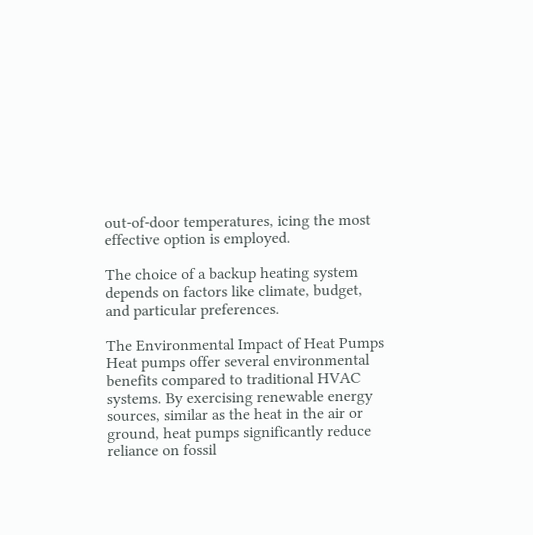out-of-door temperatures, icing the most effective option is employed.

The choice of a backup heating system depends on factors like climate, budget, and particular preferences.

The Environmental Impact of Heat Pumps
Heat pumps offer several environmental benefits compared to traditional HVAC systems. By exercising renewable energy sources, similar as the heat in the air or ground, heat pumps significantly reduce reliance on fossil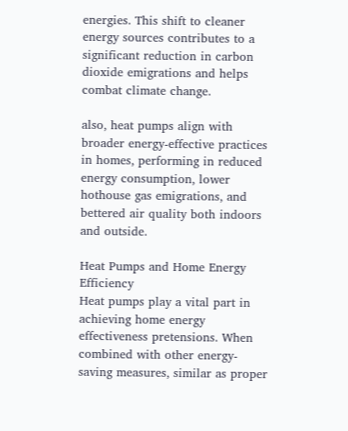energies. This shift to cleaner energy sources contributes to a significant reduction in carbon dioxide emigrations and helps combat climate change.

also, heat pumps align with broader energy-effective practices in homes, performing in reduced energy consumption, lower hothouse gas emigrations, and bettered air quality both indoors and outside.

Heat Pumps and Home Energy Efficiency
Heat pumps play a vital part in achieving home energy effectiveness pretensions. When combined with other energy- saving measures, similar as proper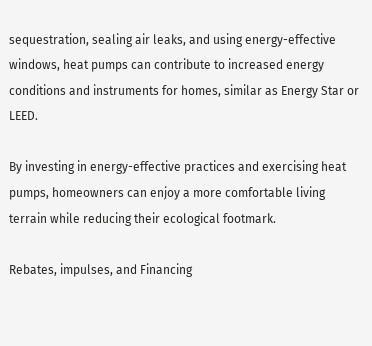sequestration, sealing air leaks, and using energy-effective windows, heat pumps can contribute to increased energy conditions and instruments for homes, similar as Energy Star or LEED.

By investing in energy-effective practices and exercising heat pumps, homeowners can enjoy a more comfortable living terrain while reducing their ecological footmark.

Rebates, impulses, and Financing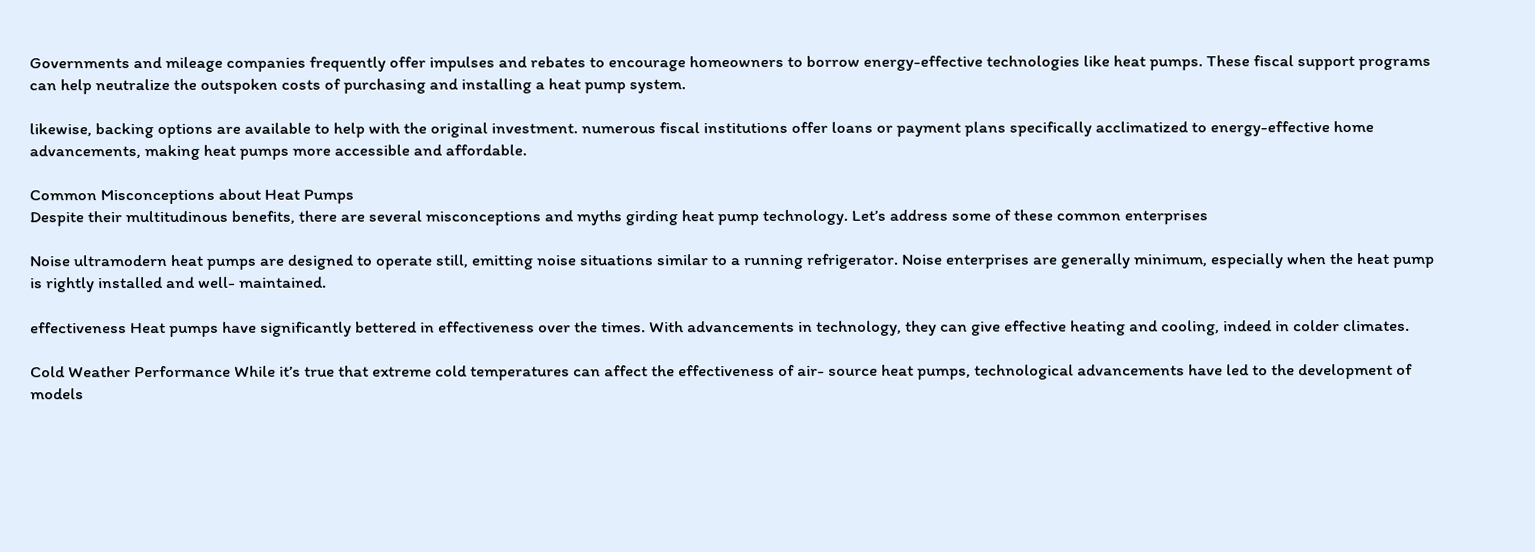Governments and mileage companies frequently offer impulses and rebates to encourage homeowners to borrow energy-effective technologies like heat pumps. These fiscal support programs can help neutralize the outspoken costs of purchasing and installing a heat pump system.

likewise, backing options are available to help with the original investment. numerous fiscal institutions offer loans or payment plans specifically acclimatized to energy-effective home advancements, making heat pumps more accessible and affordable.

Common Misconceptions about Heat Pumps
Despite their multitudinous benefits, there are several misconceptions and myths girding heat pump technology. Let’s address some of these common enterprises

Noise ultramodern heat pumps are designed to operate still, emitting noise situations similar to a running refrigerator. Noise enterprises are generally minimum, especially when the heat pump is rightly installed and well- maintained.

effectiveness Heat pumps have significantly bettered in effectiveness over the times. With advancements in technology, they can give effective heating and cooling, indeed in colder climates.

Cold Weather Performance While it’s true that extreme cold temperatures can affect the effectiveness of air- source heat pumps, technological advancements have led to the development of models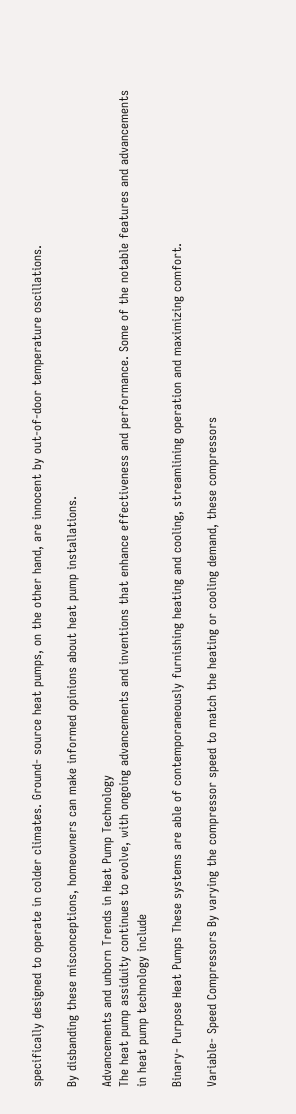specifically designed to operate in colder climates. Ground- source heat pumps, on the other hand, are innocent by out-of-door temperature oscillations.

By disbanding these misconceptions, homeowners can make informed opinions about heat pump installations.

Advancements and unborn Trends in Heat Pump Technology
The heat pump assiduity continues to evolve, with ongoing advancements and inventions that enhance effectiveness and performance. Some of the notable features and advancements in heat pump technology include

Binary- Purpose Heat Pumps These systems are able of contemporaneously furnishing heating and cooling, streamlining operation and maximizing comfort.

Variable- Speed Compressors By varying the compressor speed to match the heating or cooling demand, these compressors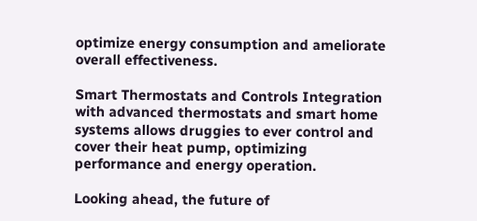optimize energy consumption and ameliorate overall effectiveness.

Smart Thermostats and Controls Integration with advanced thermostats and smart home systems allows druggies to ever control and cover their heat pump, optimizing performance and energy operation.

Looking ahead, the future of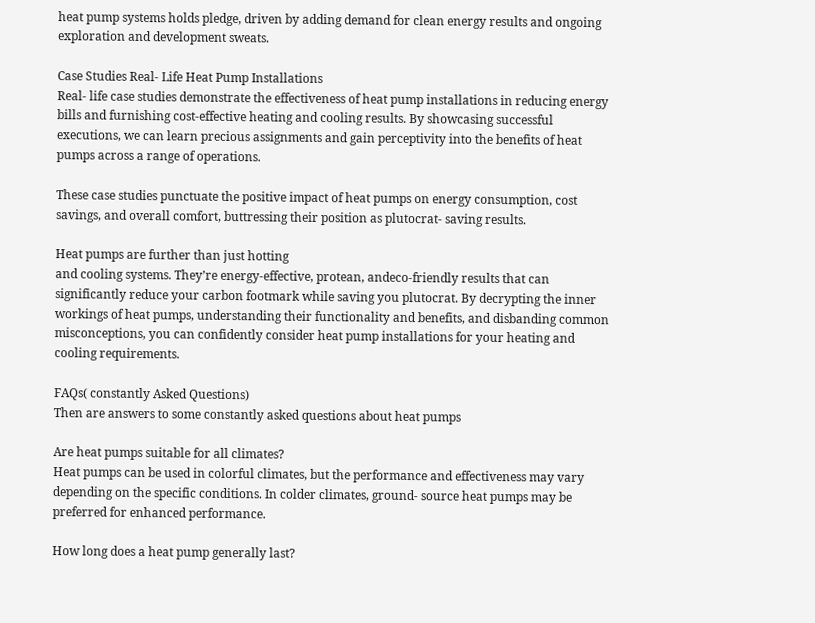heat pump systems holds pledge, driven by adding demand for clean energy results and ongoing exploration and development sweats.

Case Studies Real- Life Heat Pump Installations
Real- life case studies demonstrate the effectiveness of heat pump installations in reducing energy bills and furnishing cost-effective heating and cooling results. By showcasing successful executions, we can learn precious assignments and gain perceptivity into the benefits of heat pumps across a range of operations.

These case studies punctuate the positive impact of heat pumps on energy consumption, cost savings, and overall comfort, buttressing their position as plutocrat- saving results.

Heat pumps are further than just hotting
and cooling systems. They’re energy-effective, protean, andeco-friendly results that can significantly reduce your carbon footmark while saving you plutocrat. By decrypting the inner workings of heat pumps, understanding their functionality and benefits, and disbanding common misconceptions, you can confidently consider heat pump installations for your heating and cooling requirements.

FAQs( constantly Asked Questions)
Then are answers to some constantly asked questions about heat pumps

Are heat pumps suitable for all climates?
Heat pumps can be used in colorful climates, but the performance and effectiveness may vary depending on the specific conditions. In colder climates, ground- source heat pumps may be preferred for enhanced performance.

How long does a heat pump generally last?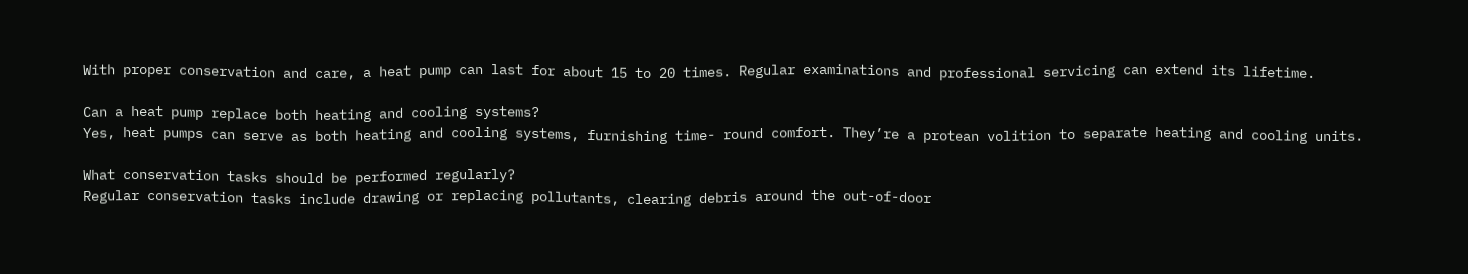With proper conservation and care, a heat pump can last for about 15 to 20 times. Regular examinations and professional servicing can extend its lifetime.

Can a heat pump replace both heating and cooling systems?
Yes, heat pumps can serve as both heating and cooling systems, furnishing time- round comfort. They’re a protean volition to separate heating and cooling units.

What conservation tasks should be performed regularly?
Regular conservation tasks include drawing or replacing pollutants, clearing debris around the out-of-door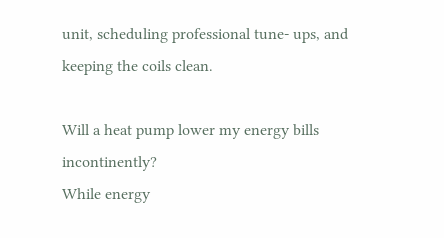unit, scheduling professional tune- ups, and keeping the coils clean.

Will a heat pump lower my energy bills incontinently?
While energy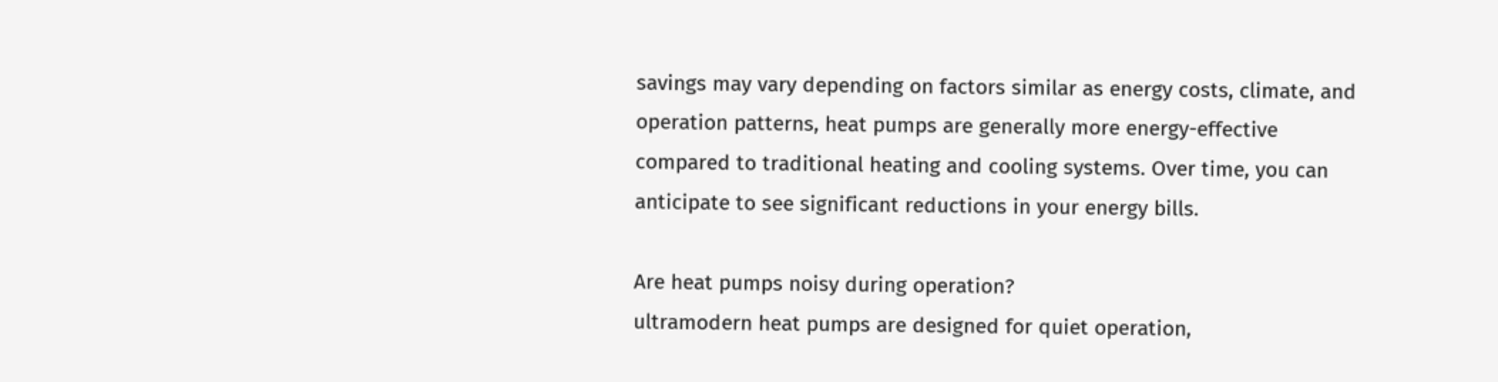savings may vary depending on factors similar as energy costs, climate, and operation patterns, heat pumps are generally more energy-effective compared to traditional heating and cooling systems. Over time, you can anticipate to see significant reductions in your energy bills.

Are heat pumps noisy during operation?
ultramodern heat pumps are designed for quiet operation,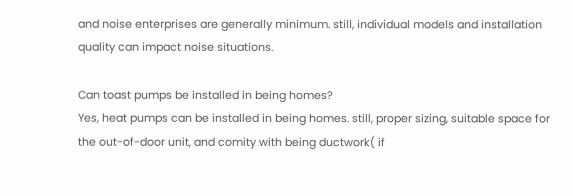and noise enterprises are generally minimum. still, individual models and installation quality can impact noise situations.

Can toast pumps be installed in being homes?
Yes, heat pumps can be installed in being homes. still, proper sizing, suitable space for the out-of-door unit, and comity with being ductwork( if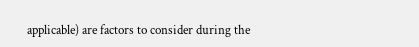applicable) are factors to consider during the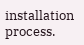installation process.